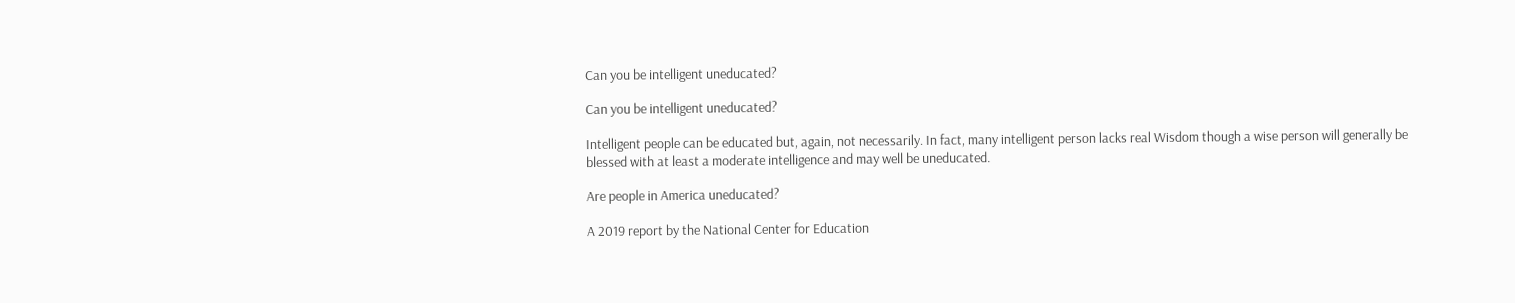Can you be intelligent uneducated?

Can you be intelligent uneducated?

Intelligent people can be educated but, again, not necessarily. In fact, many intelligent person lacks real Wisdom though a wise person will generally be blessed with at least a moderate intelligence and may well be uneducated.

Are people in America uneducated?

A 2019 report by the National Center for Education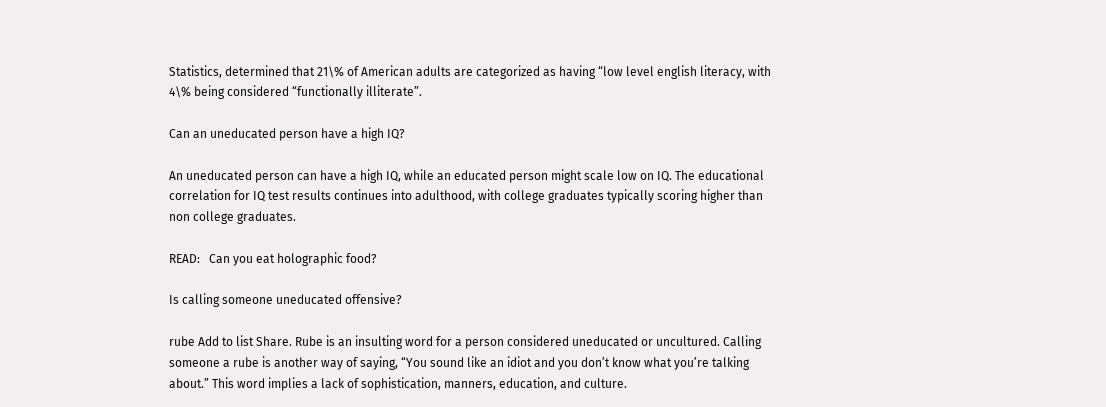Statistics, determined that 21\% of American adults are categorized as having “low level english literacy, with 4\% being considered “functionally illiterate”.

Can an uneducated person have a high IQ?

An uneducated person can have a high IQ, while an educated person might scale low on IQ. The educational correlation for IQ test results continues into adulthood, with college graduates typically scoring higher than non college graduates.

READ:   Can you eat holographic food?

Is calling someone uneducated offensive?

rube Add to list Share. Rube is an insulting word for a person considered uneducated or uncultured. Calling someone a rube is another way of saying, “You sound like an idiot and you don’t know what you’re talking about.” This word implies a lack of sophistication, manners, education, and culture.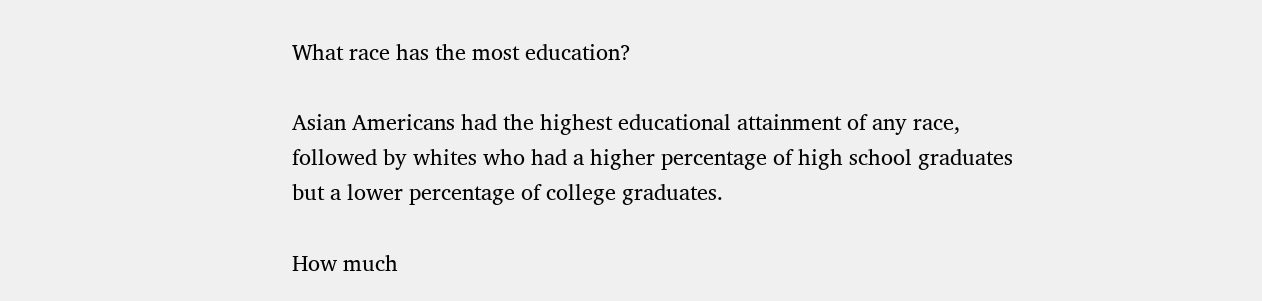What race has the most education?

Asian Americans had the highest educational attainment of any race, followed by whites who had a higher percentage of high school graduates but a lower percentage of college graduates.

How much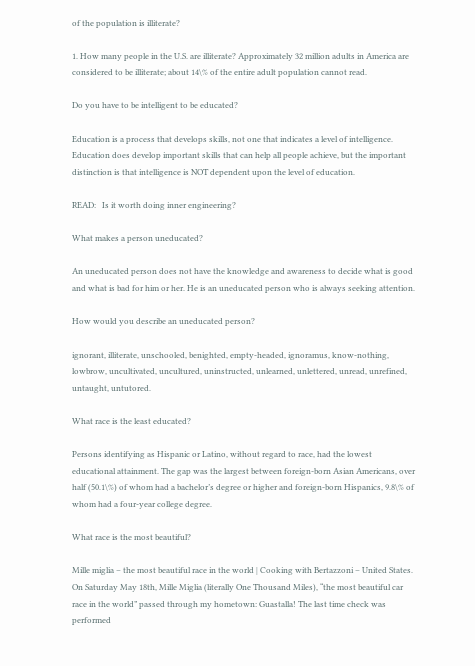of the population is illiterate?

1. How many people in the U.S. are illiterate? Approximately 32 million adults in America are considered to be illiterate; about 14\% of the entire adult population cannot read.

Do you have to be intelligent to be educated?

Education is a process that develops skills, not one that indicates a level of intelligence. Education does develop important skills that can help all people achieve, but the important distinction is that intelligence is NOT dependent upon the level of education.

READ:   Is it worth doing inner engineering?

What makes a person uneducated?

An uneducated person does not have the knowledge and awareness to decide what is good and what is bad for him or her. He is an uneducated person who is always seeking attention.

How would you describe an uneducated person?

ignorant, illiterate, unschooled, benighted, empty-headed, ignoramus, know-nothing, lowbrow, uncultivated, uncultured, uninstructed, unlearned, unlettered, unread, unrefined, untaught, untutored.

What race is the least educated?

Persons identifying as Hispanic or Latino, without regard to race, had the lowest educational attainment. The gap was the largest between foreign-born Asian Americans, over half (50.1\%) of whom had a bachelor’s degree or higher and foreign-born Hispanics, 9.8\% of whom had a four-year college degree.

What race is the most beautiful?

Mille miglia – the most beautiful race in the world | Cooking with Bertazzoni – United States. On Saturday May 18th, Mille Miglia (literally One Thousand Miles), “the most beautiful car race in the world” passed through my hometown: Guastalla! The last time check was performed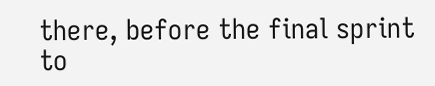there, before the final sprint to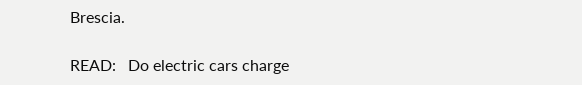Brescia.

READ:   Do electric cars charge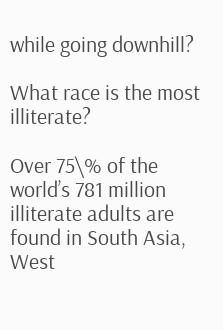while going downhill?

What race is the most illiterate?

Over 75\% of the world’s 781 million illiterate adults are found in South Asia, West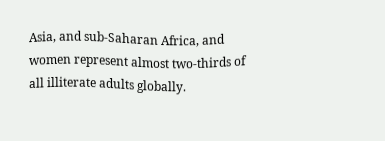Asia, and sub-Saharan Africa, and women represent almost two-thirds of all illiterate adults globally.